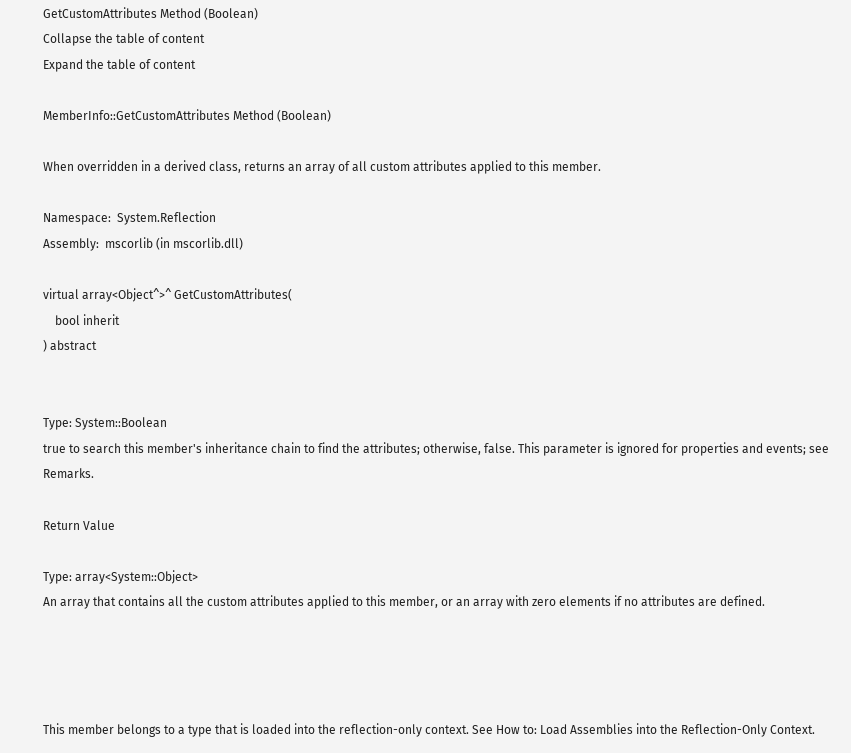GetCustomAttributes Method (Boolean)
Collapse the table of content
Expand the table of content

MemberInfo::GetCustomAttributes Method (Boolean)

When overridden in a derived class, returns an array of all custom attributes applied to this member.

Namespace:  System.Reflection
Assembly:  mscorlib (in mscorlib.dll)

virtual array<Object^>^ GetCustomAttributes(
    bool inherit
) abstract


Type: System::Boolean
true to search this member's inheritance chain to find the attributes; otherwise, false. This parameter is ignored for properties and events; see Remarks.

Return Value

Type: array<System::Object>
An array that contains all the custom attributes applied to this member, or an array with zero elements if no attributes are defined.




This member belongs to a type that is loaded into the reflection-only context. See How to: Load Assemblies into the Reflection-Only Context.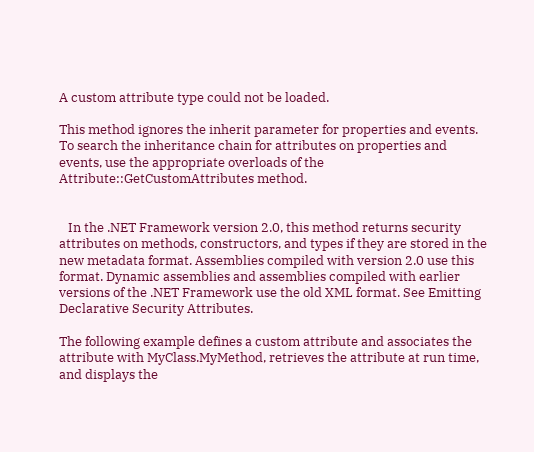A custom attribute type could not be loaded.

This method ignores the inherit parameter for properties and events. To search the inheritance chain for attributes on properties and events, use the appropriate overloads of the Attribute::GetCustomAttributes method.


   In the .NET Framework version 2.0, this method returns security attributes on methods, constructors, and types if they are stored in the new metadata format. Assemblies compiled with version 2.0 use this format. Dynamic assemblies and assemblies compiled with earlier versions of the .NET Framework use the old XML format. See Emitting Declarative Security Attributes.

The following example defines a custom attribute and associates the attribute with MyClass.MyMethod, retrieves the attribute at run time, and displays the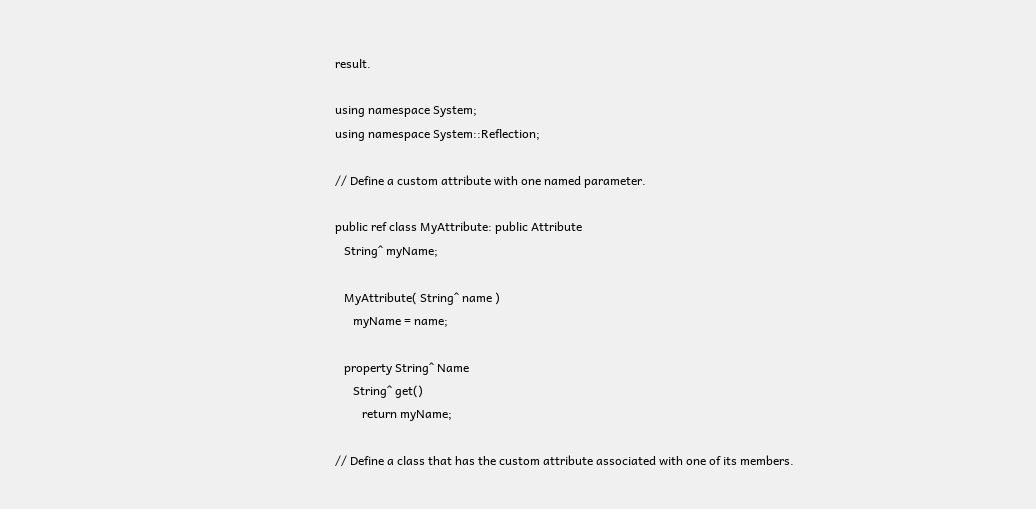result.

using namespace System;
using namespace System::Reflection;

// Define a custom attribute with one named parameter.

public ref class MyAttribute: public Attribute
   String^ myName;

   MyAttribute( String^ name )
      myName = name;

   property String^ Name
      String^ get()
         return myName;

// Define a class that has the custom attribute associated with one of its members.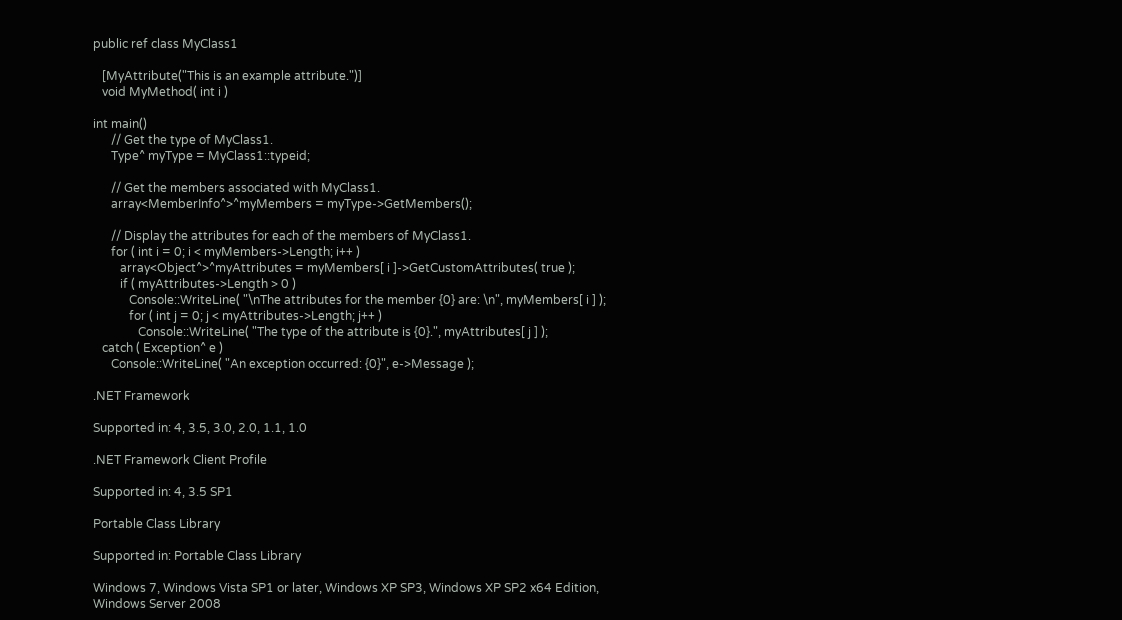public ref class MyClass1

   [MyAttribute("This is an example attribute.")]
   void MyMethod( int i )

int main()
      // Get the type of MyClass1.
      Type^ myType = MyClass1::typeid;

      // Get the members associated with MyClass1.
      array<MemberInfo^>^myMembers = myType->GetMembers();

      // Display the attributes for each of the members of MyClass1.
      for ( int i = 0; i < myMembers->Length; i++ )
         array<Object^>^myAttributes = myMembers[ i ]->GetCustomAttributes( true );
         if ( myAttributes->Length > 0 )
            Console::WriteLine( "\nThe attributes for the member {0} are: \n", myMembers[ i ] );
            for ( int j = 0; j < myAttributes->Length; j++ )
               Console::WriteLine( "The type of the attribute is {0}.", myAttributes[ j ] );
   catch ( Exception^ e )
      Console::WriteLine( "An exception occurred: {0}", e->Message );

.NET Framework

Supported in: 4, 3.5, 3.0, 2.0, 1.1, 1.0

.NET Framework Client Profile

Supported in: 4, 3.5 SP1

Portable Class Library

Supported in: Portable Class Library

Windows 7, Windows Vista SP1 or later, Windows XP SP3, Windows XP SP2 x64 Edition, Windows Server 2008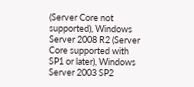(Server Core not supported), Windows Server 2008 R2 (Server Core supported with SP1 or later), Windows Server 2003 SP2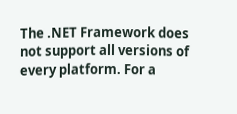The .NET Framework does not support all versions of every platform. For a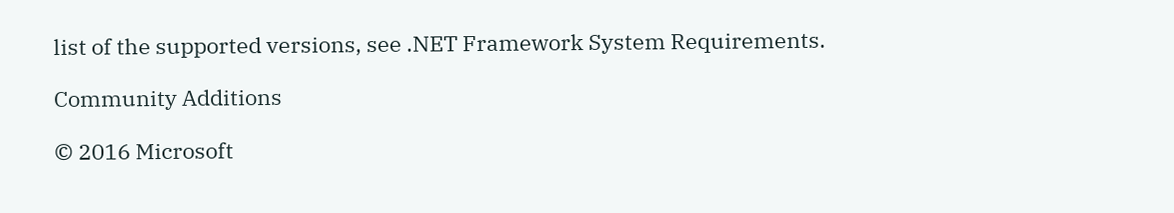list of the supported versions, see .NET Framework System Requirements.

Community Additions

© 2016 Microsoft